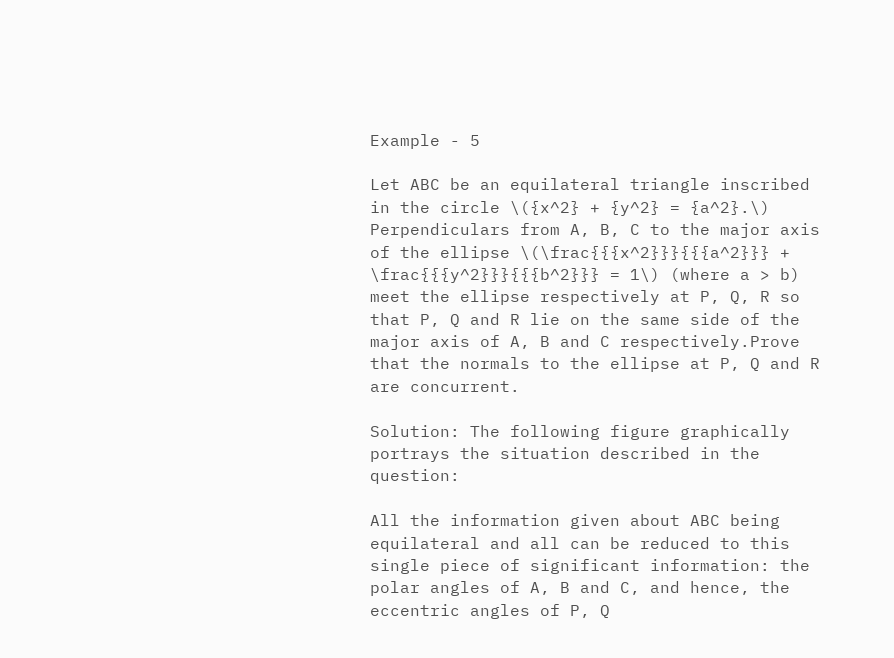Example - 5

Let ABC be an equilateral triangle inscribed in the circle \({x^2} + {y^2} = {a^2}.\) Perpendiculars from A, B, C to the major axis of the ellipse \(\frac{{{x^2}}}{{{a^2}}} + \frac{{{y^2}}}{{{b^2}}} = 1\) (where a > b) meet the ellipse respectively at P, Q, R so that P, Q and R lie on the same side of the major axis of A, B and C respectively.Prove that the normals to the ellipse at P, Q and R are concurrent.

Solution: The following figure graphically portrays the situation described in the question:

All the information given about ABC being equilateral and all can be reduced to this single piece of significant information: the polar angles of A, B and C, and hence, the eccentric angles of P, Q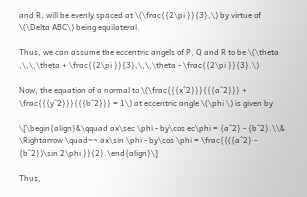and R, will be evenly spaced at \(\frac{{2\pi }}{3},\) by virtue of \(\Delta ABC\) being equilateral.

Thus, we can assume the eccentric angels of P, Q and R to be \(\theta ,\,\,\theta + \frac{{2\pi }}{3},\,\,\theta - \frac{{2\pi }}{3}.\)

Now, the equation of a normal to \(\frac{{{x^2}}}{{{a^2}}} + \frac{{{y^2}}}{{{b^2}}} = 1\) at eccentric angle \(\phi \) is given by

\[\begin{align}&\qquad ax\sec \phi - by\cos ec\phi = {a^2} - {b^2}.\\& \Rightarrow \quad~~ ax\sin \phi - by\cos \phi = \frac{{({a^2} - {b^2})\sin 2\phi }}{2}.\end{align}\]

Thus,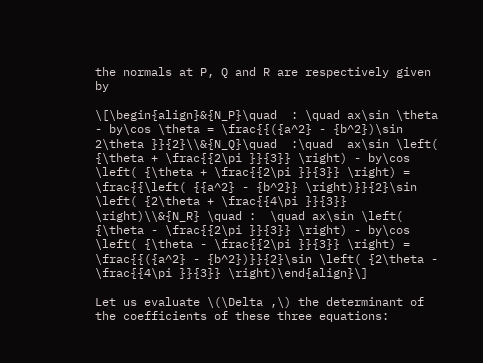the normals at P, Q and R are respectively given by

\[\begin{align}&{N_P}\quad  : \quad ax\sin \theta - by\cos \theta = \frac{{({a^2} - {b^2})\sin 2\theta }}{2}\\&{N_Q}\quad  :\quad  ax\sin \left( {\theta + \frac{{2\pi }}{3}} \right) - by\cos \left( {\theta + \frac{{2\pi }}{3}} \right) = \frac{{\left( {{a^2} - {b^2}} \right)}}{2}\sin \left( {2\theta + \frac{{4\pi }}{3}} \right)\\&{N_R} \quad :  \quad ax\sin \left( {\theta - \frac{{2\pi }}{3}} \right) - by\cos \left( {\theta - \frac{{2\pi }}{3}} \right) = \frac{{({a^2} - {b^2})}}{2}\sin \left( {2\theta - \frac{{4\pi }}{3}} \right)\end{align}\]

Let us evaluate \(\Delta ,\) the determinant of the coefficients of these three equations: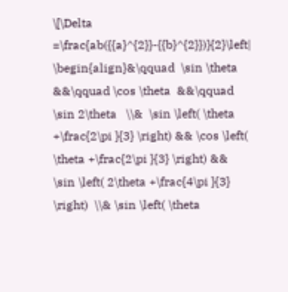\[\Delta =\frac{ab({{a}^{2}}-{{b}^{2}})}{2}\left| \begin{align}&\qquad  \sin \theta  &&\qquad \cos \theta  &&\qquad \sin 2\theta   \\&  \sin \left( \theta +\frac{2\pi }{3} \right) && \cos \left( \theta +\frac{2\pi }{3} \right) && \sin \left( 2\theta +\frac{4\pi }{3} \right)  \\& \sin \left( \theta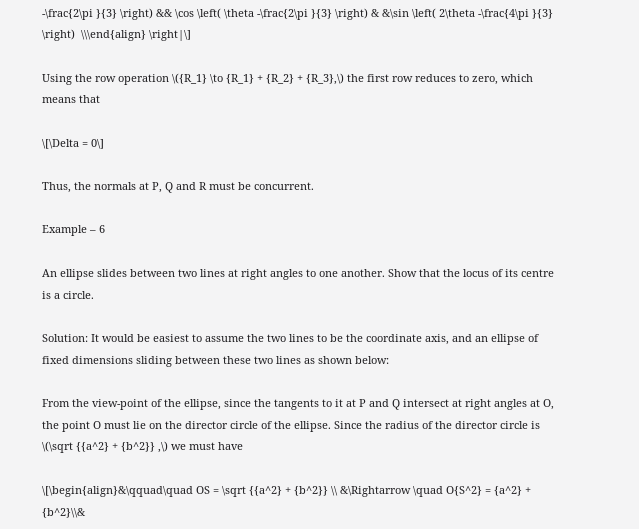-\frac{2\pi }{3} \right) && \cos \left( \theta -\frac{2\pi }{3} \right) & &\sin \left( 2\theta -\frac{4\pi }{3} \right)  \\\end{align} \right|\]

Using the row operation \({R_1} \to {R_1} + {R_2} + {R_3},\) the first row reduces to zero, which means that

\[\Delta = 0\]

Thus, the normals at P, Q and R must be concurrent.

Example – 6

An ellipse slides between two lines at right angles to one another. Show that the locus of its centre is a circle.

Solution: It would be easiest to assume the two lines to be the coordinate axis, and an ellipse of fixed dimensions sliding between these two lines as shown below:

From the view-point of the ellipse, since the tangents to it at P and Q intersect at right angles at O, the point O must lie on the director circle of the ellipse. Since the radius of the director circle is \(\sqrt {{a^2} + {b^2}} ,\) we must have

\[\begin{align}&\qquad\quad OS = \sqrt {{a^2} + {b^2}} \\ &\Rightarrow \quad O{S^2} = {a^2} + {b^2}\\&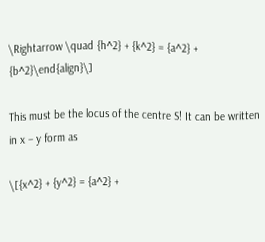\Rightarrow \quad {h^2} + {k^2} = {a^2} + {b^2}\end{align}\]

This must be the locus of the centre S! It can be written in x – y form as

\[{x^2} + {y^2} = {a^2} +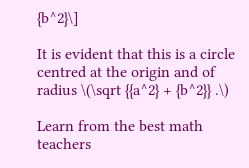{b^2}\]

It is evident that this is a circle centred at the origin and of radius \(\sqrt {{a^2} + {b^2}} .\)

Learn from the best math teachers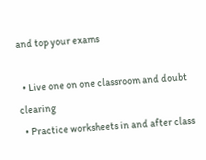and top your exams

  • Live one on one classroom and doubt clearing
  • Practice worksheets in and after class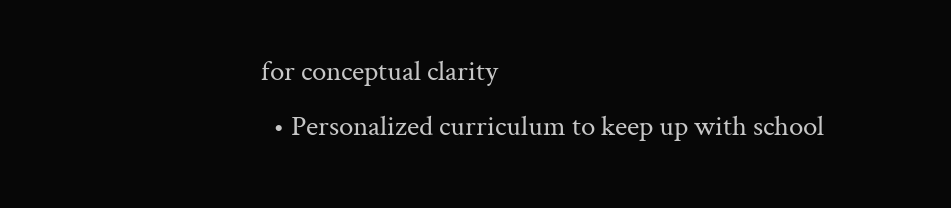for conceptual clarity
  • Personalized curriculum to keep up with school